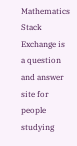Mathematics Stack Exchange is a question and answer site for people studying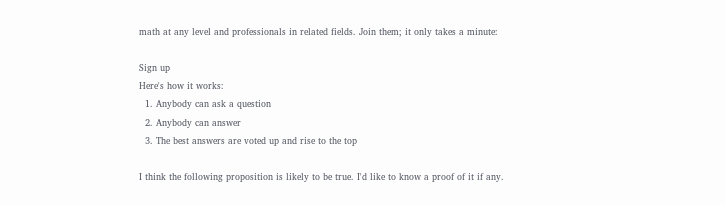math at any level and professionals in related fields. Join them; it only takes a minute:

Sign up
Here's how it works:
  1. Anybody can ask a question
  2. Anybody can answer
  3. The best answers are voted up and rise to the top

I think the following proposition is likely to be true. I'd like to know a proof of it if any.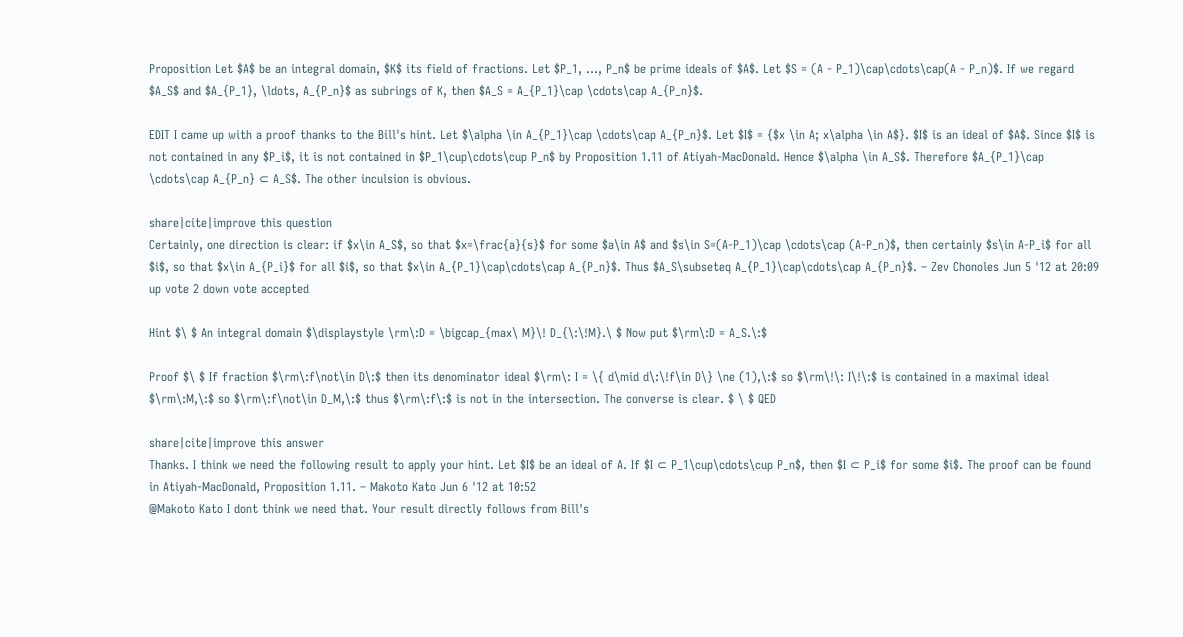Proposition Let $A$ be an integral domain, $K$ its field of fractions. Let $P_1, ..., P_n$ be prime ideals of $A$. Let $S = (A - P_1)\cap\cdots\cap(A - P_n)$. If we regard $A_S$ and $A_{P_1}, \ldots, A_{P_n}$ as subrings of K, then $A_S = A_{P_1}\cap \cdots\cap A_{P_n}$.

EDIT I came up with a proof thanks to the Bill's hint. Let $\alpha \in A_{P_1}\cap \cdots\cap A_{P_n}$. Let $I$ = {$x \in A; x\alpha \in A$}. $I$ is an ideal of $A$. Since $I$ is not contained in any $P_i$, it is not contained in $P_1\cup\cdots\cup P_n$ by Proposition 1.11 of Atiyah-MacDonald. Hence $\alpha \in A_S$. Therefore $A_{P_1}\cap \cdots\cap A_{P_n} ⊂ A_S$. The other inculsion is obvious.

share|cite|improve this question
Certainly, one direction is clear: if $x\in A_S$, so that $x=\frac{a}{s}$ for some $a\in A$ and $s\in S=(A-P_1)\cap \cdots\cap (A-P_n)$, then certainly $s\in A-P_i$ for all $i$, so that $x\in A_{P_i}$ for all $i$, so that $x\in A_{P_1}\cap\cdots\cap A_{P_n}$. Thus $A_S\subseteq A_{P_1}\cap\cdots\cap A_{P_n}$. – Zev Chonoles Jun 5 '12 at 20:09
up vote 2 down vote accepted

Hint $\ $ An integral domain $\displaystyle \rm\:D = \bigcap_{max\ M}\! D_{\:\!M}.\ $ Now put $\rm\:D = A_S.\:$

Proof $\ $ If fraction $\rm\:f\not\in D\:$ then its denominator ideal $\rm\: I = \{ d\mid d\:\!f\in D\} \ne (1),\:$ so $\rm\!\: I\!\:$ is contained in a maximal ideal $\rm\:M,\:$ so $\rm\:f\not\in D_M,\:$ thus $\rm\:f\:$ is not in the intersection. The converse is clear. $ \ $ QED

share|cite|improve this answer
Thanks. I think we need the following result to apply your hint. Let $I$ be an ideal of A. If $I ⊂ P_1\cup\cdots\cup P_n$, then $I ⊂ P_i$ for some $i$. The proof can be found in Atiyah-MacDonald, Proposition 1.11. – Makoto Kato Jun 6 '12 at 10:52
@Makoto Kato I dont think we need that. Your result directly follows from Bill's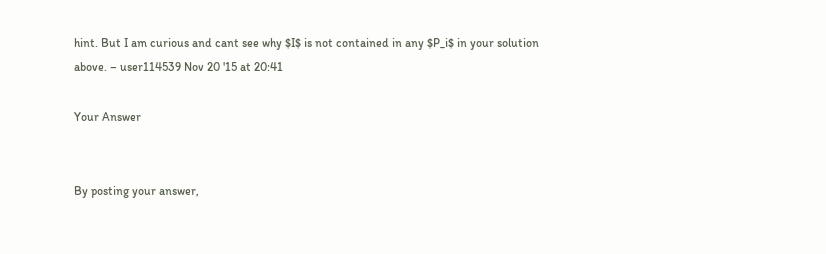hint. But I am curious and cant see why $I$ is not contained in any $P_i$ in your solution above. – user114539 Nov 20 '15 at 20:41

Your Answer


By posting your answer,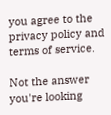you agree to the privacy policy and terms of service.

Not the answer you're looking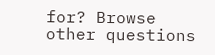for? Browse other questions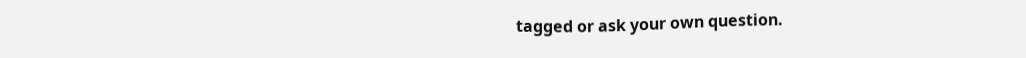tagged or ask your own question.